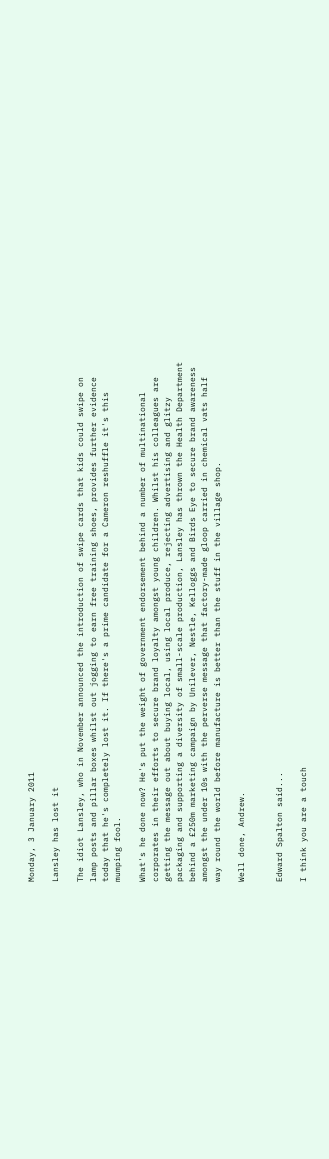Monday, 3 January 2011

Lansley has lost it

The idiot Lansley, who in November announced the introduction of swipe cards that kids could swipe on lamp posts and pillar boxes whilst out jogging to earn free training shoes, provides further evidence today that he's completely lost it. If there's a prime candidate for a Cameron reshuffle it's this mumping fool.

What's he done now? He's put the weight of government endorsement behind a number of multinational corporates in their efforts to secure brand loyalty amongst young children. Whilst his colleagues are getting the message out about buying local, using local produce, rejecting advertising and glitzy packaging and supporting a diversity of small-scale production, Lansley has thrown the Health Department behind a £250m marketing campaign by Unilever, Nestle, Kelloggs and Birds Eye to secure brand awareness amongst the under 10s with the perverse message that factory-made gloop carried in chemical vats half way round the world before manufacture is better than the stuff in the village shop.

Well done, Andrew.


Edward Spalton said...

I think you are a touch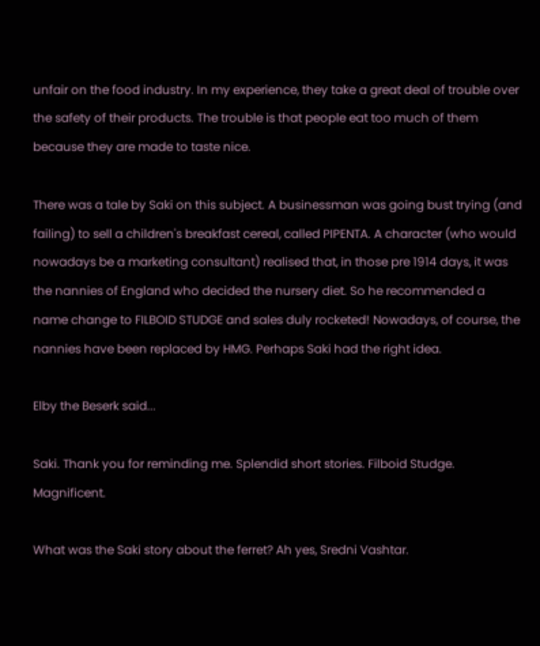unfair on the food industry. In my experience, they take a great deal of trouble over the safety of their products. The trouble is that people eat too much of them because they are made to taste nice.

There was a tale by Saki on this subject. A businessman was going bust trying (and failing) to sell a children's breakfast cereal, called PIPENTA. A character (who would nowadays be a marketing consultant) realised that, in those pre 1914 days, it was the nannies of England who decided the nursery diet. So he recommended a name change to FILBOID STUDGE and sales duly rocketed! Nowadays, of course, the nannies have been replaced by HMG. Perhaps Saki had the right idea.

Elby the Beserk said...

Saki. Thank you for reminding me. Splendid short stories. Filboid Studge. Magnificent.

What was the Saki story about the ferret? Ah yes, Sredni Vashtar.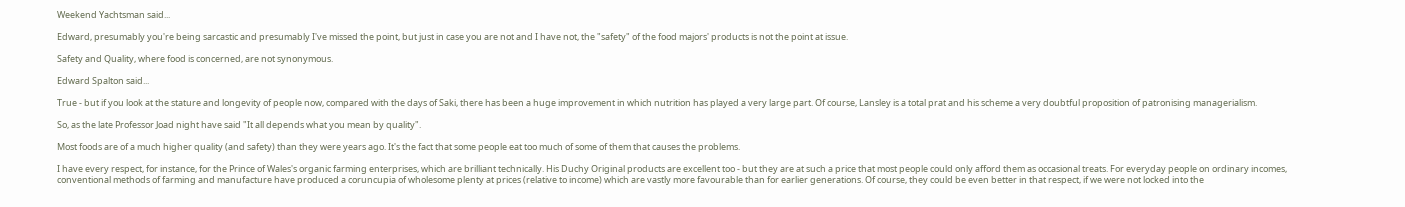Weekend Yachtsman said...

Edward, presumably you're being sarcastic and presumably I've missed the point, but just in case you are not and I have not, the "safety" of the food majors' products is not the point at issue.

Safety and Quality, where food is concerned, are not synonymous.

Edward Spalton said...

True - but if you look at the stature and longevity of people now, compared with the days of Saki, there has been a huge improvement in which nutrition has played a very large part. Of course, Lansley is a total prat and his scheme a very doubtful proposition of patronising managerialism.

So, as the late Professor Joad night have said "It all depends what you mean by quality".

Most foods are of a much higher quality (and safety) than they were years ago. It's the fact that some people eat too much of some of them that causes the problems.

I have every respect, for instance, for the Prince of Wales's organic farming enterprises, which are brilliant technically. His Duchy Original products are excellent too - but they are at such a price that most people could only afford them as occasional treats. For everyday people on ordinary incomes, conventional methods of farming and manufacture have produced a coruncupia of wholesome plenty at prices (relative to income) which are vastly more favourable than for earlier generations. Of course, they could be even better in that respect, if we were not locked into the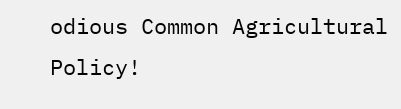odious Common Agricultural Policy!